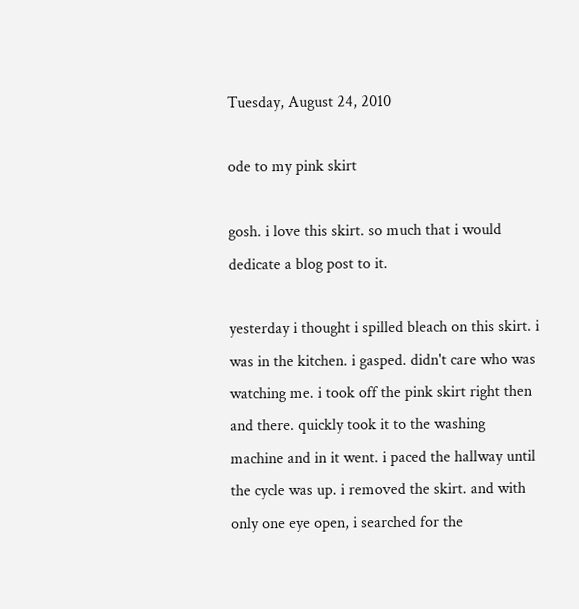Tuesday, August 24, 2010

ode to my pink skirt

gosh. i love this skirt. so much that i would dedicate a blog post to it.

yesterday i thought i spilled bleach on this skirt. i was in the kitchen. i gasped. didn't care who was watching me. i took off the pink skirt right then and there. quickly took it to the washing machine and in it went. i paced the hallway until the cycle was up. i removed the skirt. and with only one eye open, i searched for the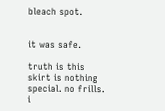bleach spot.


it was safe.

truth is this skirt is nothing special. no frills. i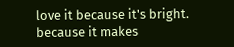love it because it's bright. because it makes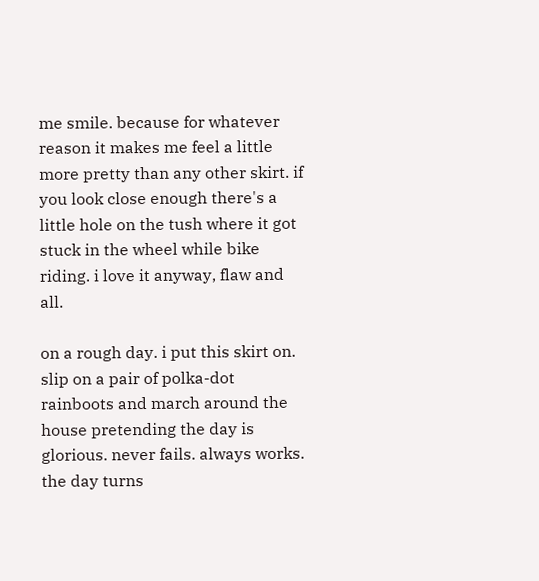me smile. because for whatever reason it makes me feel a little more pretty than any other skirt. if you look close enough there's a little hole on the tush where it got stuck in the wheel while bike riding. i love it anyway, flaw and all.

on a rough day. i put this skirt on. slip on a pair of polka-dot rainboots and march around the house pretending the day is glorious. never fails. always works. the day turns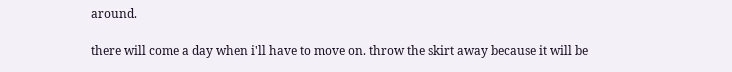around.

there will come a day when i'll have to move on. throw the skirt away because it will be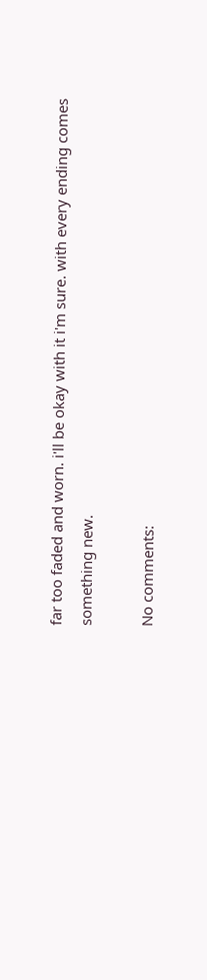far too faded and worn. i'll be okay with it i'm sure. with every ending comes something new.

No comments: